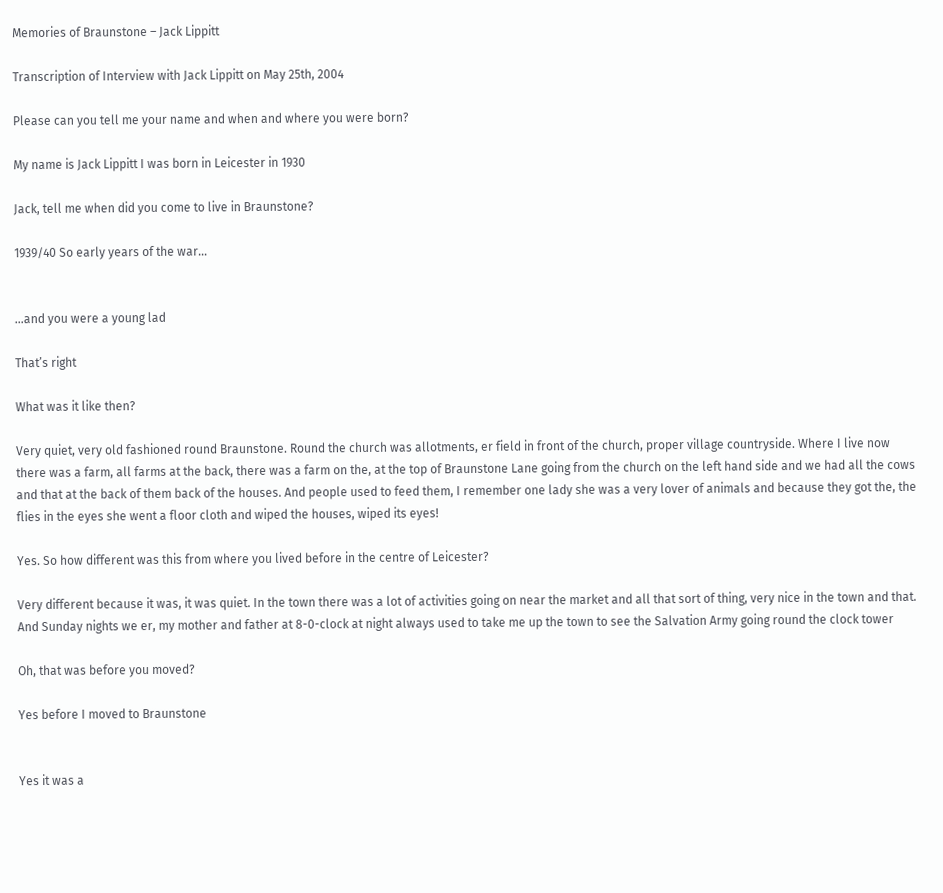Memories of Braunstone – Jack Lippitt

Transcription of Interview with Jack Lippitt on May 25th, 2004

Please can you tell me your name and when and where you were born?

My name is Jack Lippitt I was born in Leicester in 1930

Jack, tell me when did you come to live in Braunstone?

1939/40 So early years of the war…


…and you were a young lad

That’s right

What was it like then?

Very quiet, very old fashioned round Braunstone. Round the church was allotments, er field in front of the church, proper village countryside. Where I live now there was a farm, all farms at the back, there was a farm on the, at the top of Braunstone Lane going from the church on the left hand side and we had all the cows and that at the back of them back of the houses. And people used to feed them, I remember one lady she was a very lover of animals and because they got the, the flies in the eyes she went a floor cloth and wiped the houses, wiped its eyes!

Yes. So how different was this from where you lived before in the centre of Leicester?

Very different because it was, it was quiet. In the town there was a lot of activities going on near the market and all that sort of thing, very nice in the town and that. And Sunday nights we er, my mother and father at 8-0-clock at night always used to take me up the town to see the Salvation Army going round the clock tower

Oh, that was before you moved?

Yes before I moved to Braunstone


Yes it was a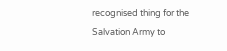recognised thing for the Salvation Army to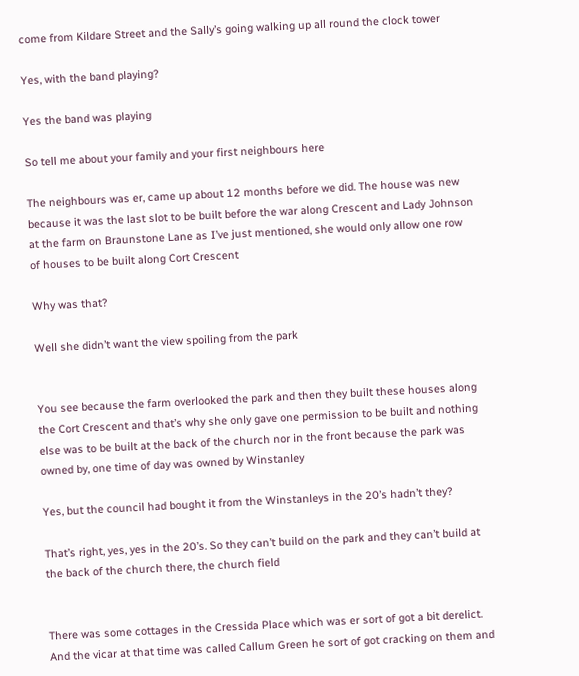come from Kildare Street and the Sally’s going walking up all round the clock tower

Yes, with the band playing?

Yes the band was playing

So tell me about your family and your first neighbours here

The neighbours was er, came up about 12 months before we did. The house was new because it was the last slot to be built before the war along Crescent and Lady Johnson at the farm on Braunstone Lane as I’ve just mentioned, she would only allow one row of houses to be built along Cort Crescent

Why was that?

Well she didn’t want the view spoiling from the park


You see because the farm overlooked the park and then they built these houses along the Cort Crescent and that’s why she only gave one permission to be built and nothing else was to be built at the back of the church nor in the front because the park was owned by, one time of day was owned by Winstanley

Yes, but the council had bought it from the Winstanleys in the 20’s hadn’t they?

That’s right, yes, yes in the 20’s. So they can’t build on the park and they can’t build at the back of the church there, the church field


There was some cottages in the Cressida Place which was er sort of got a bit derelict. And the vicar at that time was called Callum Green he sort of got cracking on them and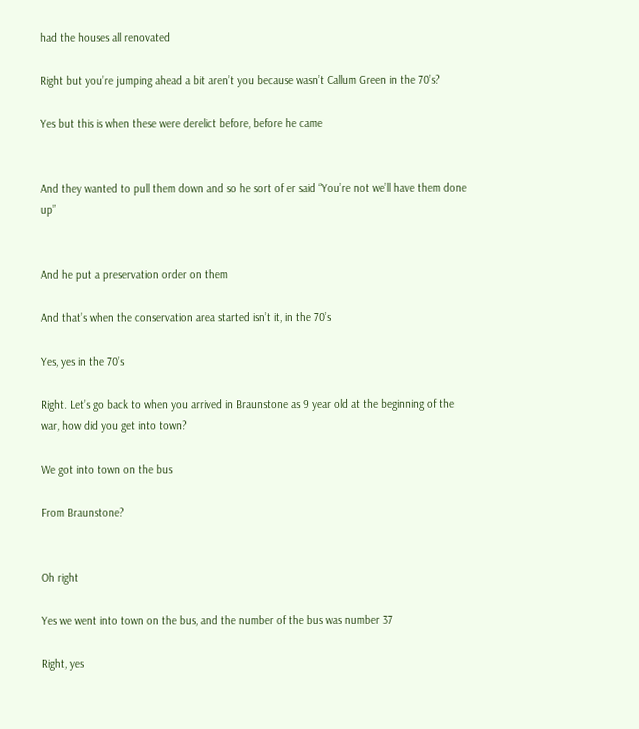had the houses all renovated

Right but you’re jumping ahead a bit aren’t you because wasn’t Callum Green in the 70’s?

Yes but this is when these were derelict before, before he came


And they wanted to pull them down and so he sort of er said “You’re not we’ll have them done up”


And he put a preservation order on them

And that’s when the conservation area started isn’t it, in the 70’s

Yes, yes in the 70’s

Right. Let’s go back to when you arrived in Braunstone as 9 year old at the beginning of the war, how did you get into town?

We got into town on the bus

From Braunstone?


Oh right

Yes we went into town on the bus, and the number of the bus was number 37

Right, yes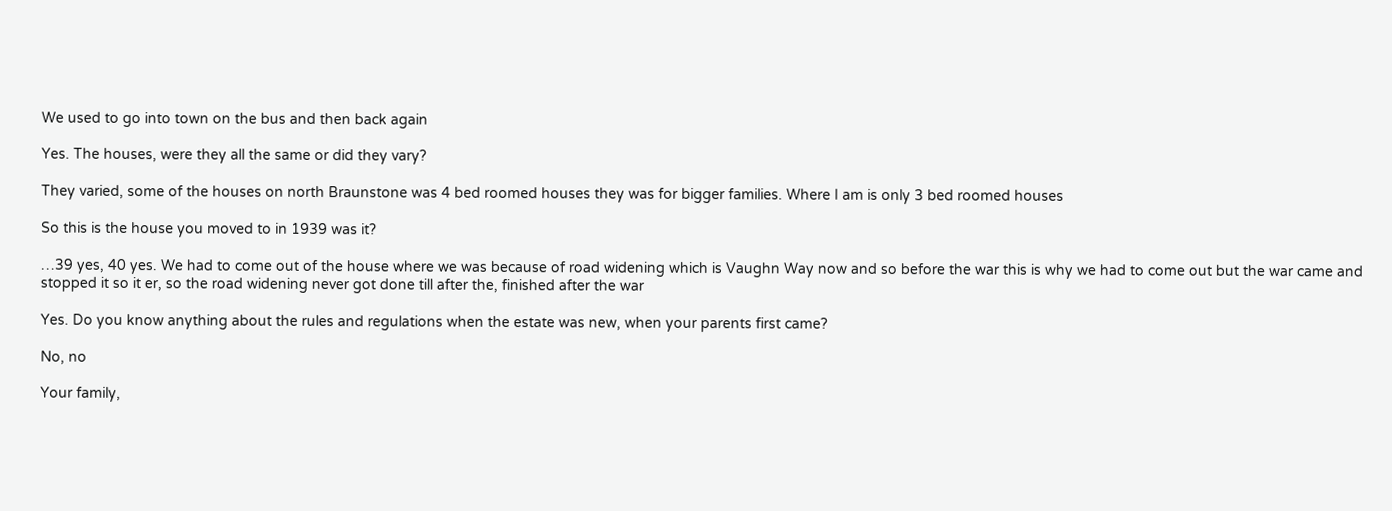We used to go into town on the bus and then back again

Yes. The houses, were they all the same or did they vary?

They varied, some of the houses on north Braunstone was 4 bed roomed houses they was for bigger families. Where I am is only 3 bed roomed houses

So this is the house you moved to in 1939 was it?

…39 yes, 40 yes. We had to come out of the house where we was because of road widening which is Vaughn Way now and so before the war this is why we had to come out but the war came and stopped it so it er, so the road widening never got done till after the, finished after the war

Yes. Do you know anything about the rules and regulations when the estate was new, when your parents first came?

No, no

Your family,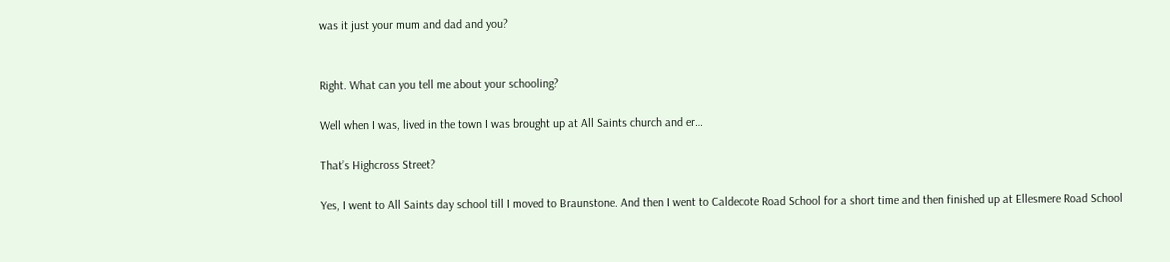was it just your mum and dad and you?


Right. What can you tell me about your schooling?

Well when I was, lived in the town I was brought up at All Saints church and er…

That’s Highcross Street?

Yes, I went to All Saints day school till I moved to Braunstone. And then I went to Caldecote Road School for a short time and then finished up at Ellesmere Road School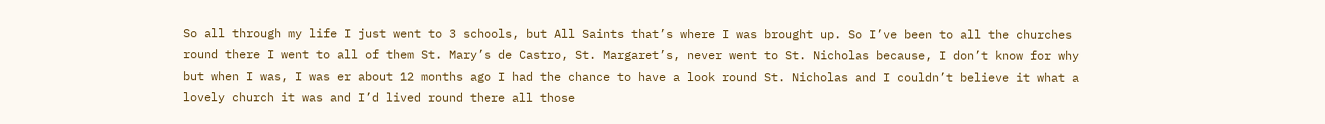So all through my life I just went to 3 schools, but All Saints that’s where I was brought up. So I’ve been to all the churches round there I went to all of them St. Mary’s de Castro, St. Margaret’s, never went to St. Nicholas because, I don’t know for why but when I was, I was er about 12 months ago I had the chance to have a look round St. Nicholas and I couldn’t believe it what a lovely church it was and I’d lived round there all those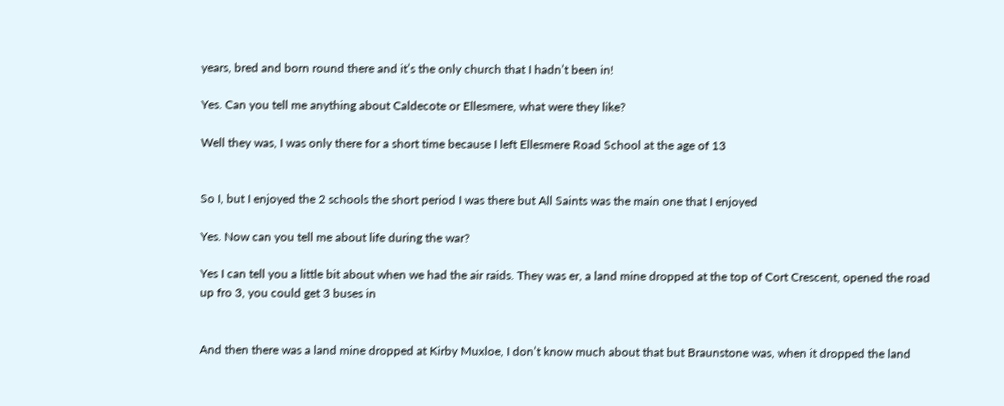years, bred and born round there and it’s the only church that I hadn’t been in!

Yes. Can you tell me anything about Caldecote or Ellesmere, what were they like?

Well they was, I was only there for a short time because I left Ellesmere Road School at the age of 13


So I, but I enjoyed the 2 schools the short period I was there but All Saints was the main one that I enjoyed

Yes. Now can you tell me about life during the war?

Yes I can tell you a little bit about when we had the air raids. They was er, a land mine dropped at the top of Cort Crescent, opened the road up fro 3, you could get 3 buses in


And then there was a land mine dropped at Kirby Muxloe, I don’t know much about that but Braunstone was, when it dropped the land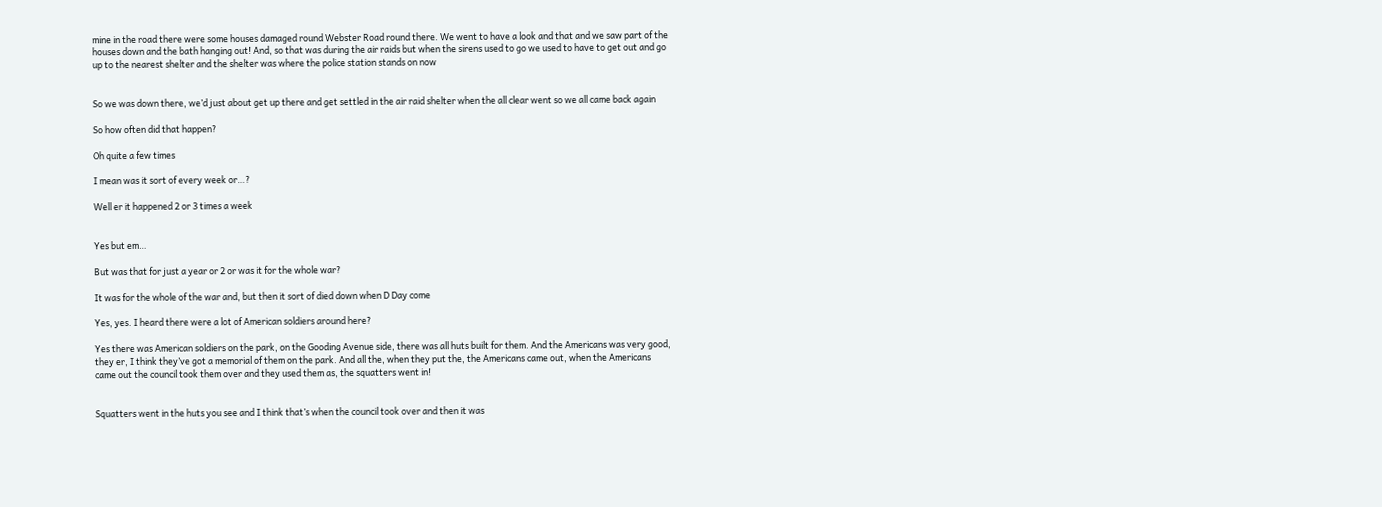mine in the road there were some houses damaged round Webster Road round there. We went to have a look and that and we saw part of the houses down and the bath hanging out! And, so that was during the air raids but when the sirens used to go we used to have to get out and go up to the nearest shelter and the shelter was where the police station stands on now


So we was down there, we’d just about get up there and get settled in the air raid shelter when the all clear went so we all came back again

So how often did that happen?

Oh quite a few times

I mean was it sort of every week or…?

Well er it happened 2 or 3 times a week


Yes but em…

But was that for just a year or 2 or was it for the whole war?

It was for the whole of the war and, but then it sort of died down when D Day come

Yes, yes. I heard there were a lot of American soldiers around here?

Yes there was American soldiers on the park, on the Gooding Avenue side, there was all huts built for them. And the Americans was very good, they er, I think they’ve got a memorial of them on the park. And all the, when they put the, the Americans came out, when the Americans came out the council took them over and they used them as, the squatters went in!


Squatters went in the huts you see and I think that’s when the council took over and then it was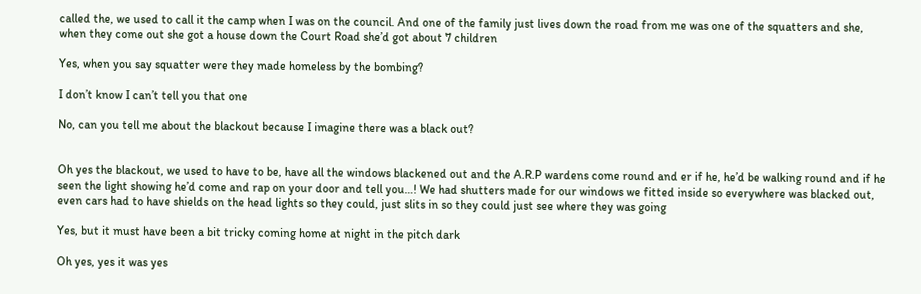called the, we used to call it the camp when I was on the council. And one of the family just lives down the road from me was one of the squatters and she, when they come out she got a house down the Court Road she’d got about 7 children

Yes, when you say squatter were they made homeless by the bombing?

I don’t know I can’t tell you that one

No, can you tell me about the blackout because I imagine there was a black out?


Oh yes the blackout, we used to have to be, have all the windows blackened out and the A.R.P wardens come round and er if he, he’d be walking round and if he seen the light showing he’d come and rap on your door and tell you…! We had shutters made for our windows we fitted inside so everywhere was blacked out, even cars had to have shields on the head lights so they could, just slits in so they could just see where they was going

Yes, but it must have been a bit tricky coming home at night in the pitch dark

Oh yes, yes it was yes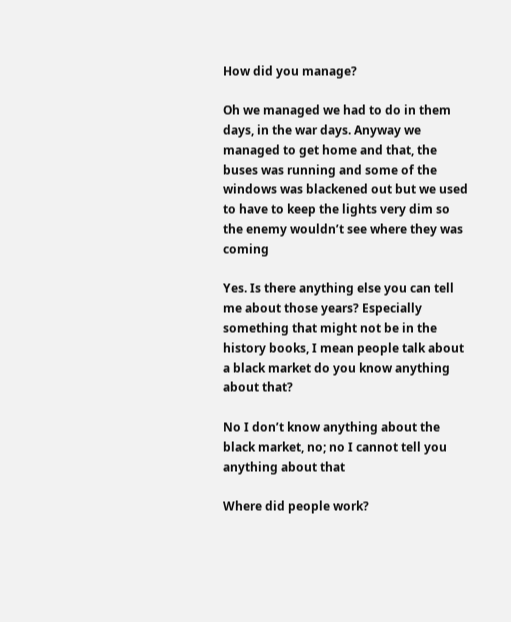How did you manage?

Oh we managed we had to do in them days, in the war days. Anyway we managed to get home and that, the buses was running and some of the windows was blackened out but we used to have to keep the lights very dim so the enemy wouldn’t see where they was coming

Yes. Is there anything else you can tell me about those years? Especially something that might not be in the history books, I mean people talk about a black market do you know anything about that?

No I don’t know anything about the black market, no; no I cannot tell you anything about that

Where did people work?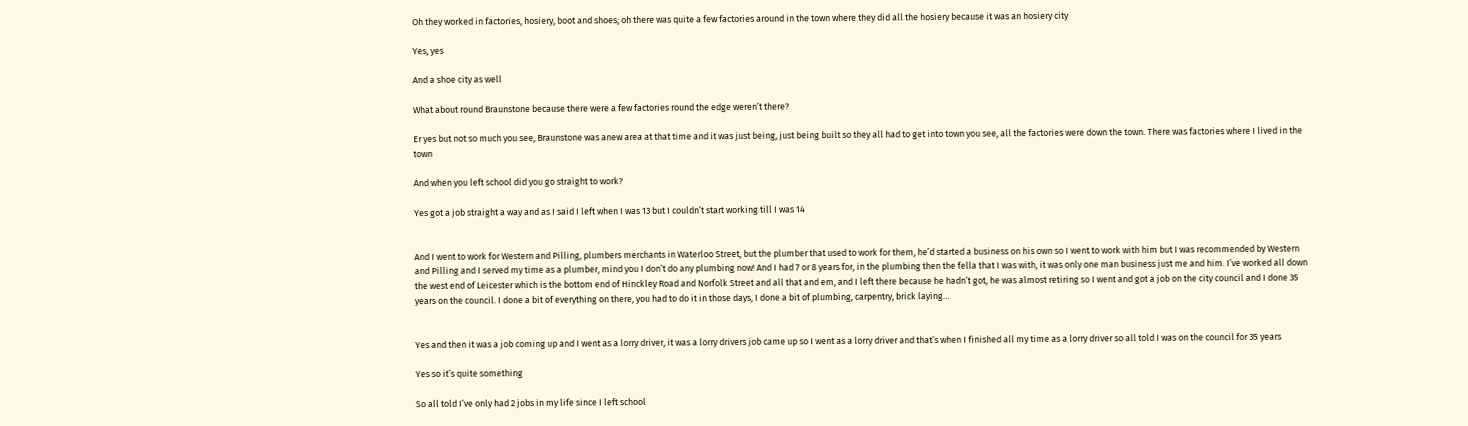Oh they worked in factories, hosiery, boot and shoes; oh there was quite a few factories around in the town where they did all the hosiery because it was an hosiery city

Yes, yes

And a shoe city as well

What about round Braunstone because there were a few factories round the edge weren’t there?

Er yes but not so much you see, Braunstone was anew area at that time and it was just being, just being built so they all had to get into town you see, all the factories were down the town. There was factories where I lived in the town

And when you left school did you go straight to work?

Yes got a job straight a way and as I said I left when I was 13 but I couldn’t start working till I was 14


And I went to work for Western and Pilling, plumbers merchants in Waterloo Street, but the plumber that used to work for them, he’d started a business on his own so I went to work with him but I was recommended by Western and Pilling and I served my time as a plumber, mind you I don’t do any plumbing now! And I had 7 or 8 years for, in the plumbing then the fella that I was with, it was only one man business just me and him. I’ve worked all down the west end of Leicester which is the bottom end of Hinckley Road and Norfolk Street and all that and em, and I left there because he hadn’t got, he was almost retiring so I went and got a job on the city council and I done 35 years on the council. I done a bit of everything on there, you had to do it in those days, I done a bit of plumbing, carpentry, brick laying…


Yes and then it was a job coming up and I went as a lorry driver, it was a lorry drivers job came up so I went as a lorry driver and that’s when I finished all my time as a lorry driver so all told I was on the council for 35 years

Yes so it’s quite something

So all told I’ve only had 2 jobs in my life since I left school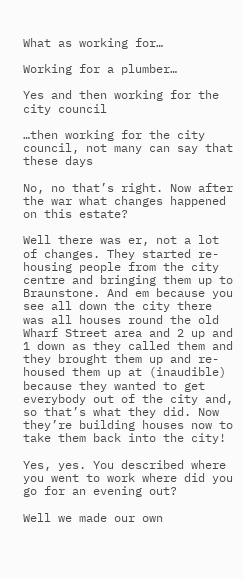What as working for…

Working for a plumber…

Yes and then working for the city council

…then working for the city council, not many can say that these days

No, no that’s right. Now after the war what changes happened on this estate?

Well there was er, not a lot of changes. They started re-housing people from the city centre and bringing them up to Braunstone. And em because you see all down the city there was all houses round the old Wharf Street area and 2 up and 1 down as they called them and they brought them up and re-housed them up at (inaudible) because they wanted to get everybody out of the city and, so that’s what they did. Now they’re building houses now to take them back into the city!

Yes, yes. You described where you went to work where did you go for an evening out?

Well we made our own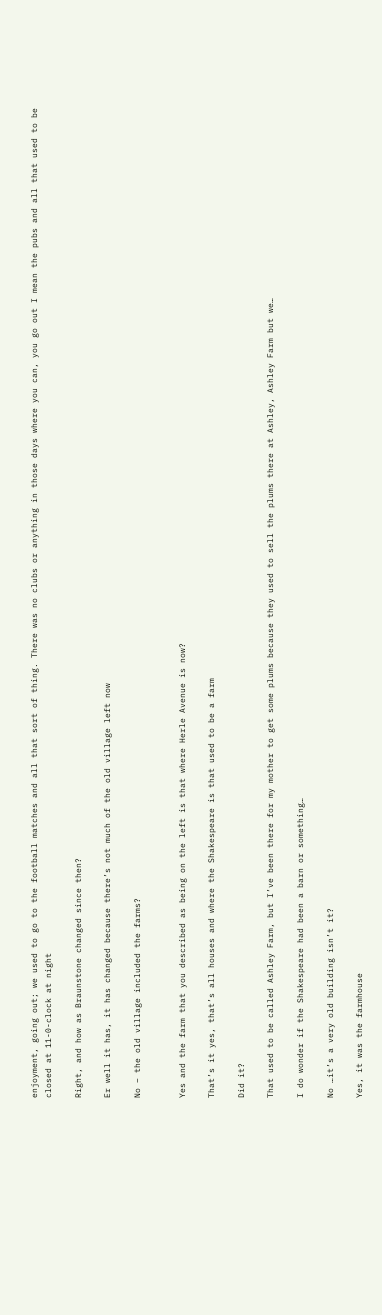enjoyment, going out; we used to go to the football matches and all that sort of thing. There was no clubs or anything in those days where you can, you go out I mean the pubs and all that used to be closed at 11-0-clock at night

Right, and how as Braunstone changed since then?

Er well it has, it has changed because there’s not much of the old village left now

No – the old village included the farms?


Yes and the farm that you described as being on the left is that where Herle Avenue is now?

That’s it yes, that’s all houses and where the Shakespeare is that used to be a farm

Did it?

That used to be called Ashley Farm, but I’ve been there for my mother to get some plums because they used to sell the plums there at Ashley, Ashley Farm but we…

I do wonder if the Shakespeare had been a barn or something…

No …it’s a very old building isn’t it?

Yes, it was the farmhouse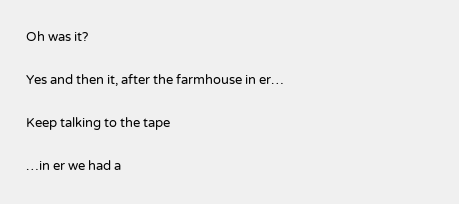Oh was it?

Yes and then it, after the farmhouse in er…

Keep talking to the tape

…in er we had a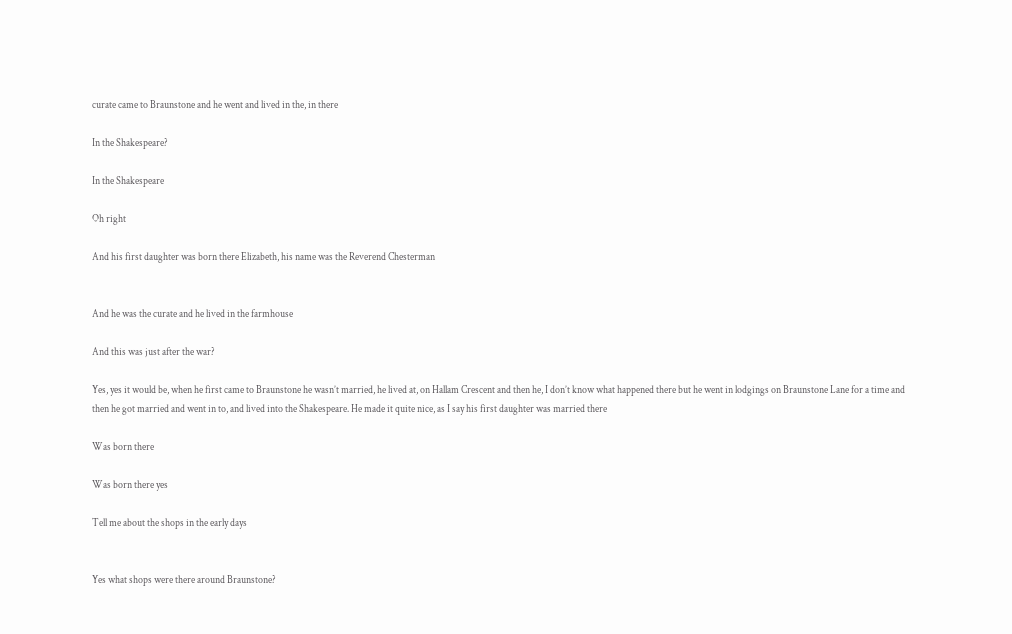curate came to Braunstone and he went and lived in the, in there

In the Shakespeare?

In the Shakespeare

Oh right

And his first daughter was born there Elizabeth, his name was the Reverend Chesterman


And he was the curate and he lived in the farmhouse

And this was just after the war?

Yes, yes it would be, when he first came to Braunstone he wasn’t married, he lived at, on Hallam Crescent and then he, I don’t know what happened there but he went in lodgings on Braunstone Lane for a time and then he got married and went in to, and lived into the Shakespeare. He made it quite nice, as I say his first daughter was married there

Was born there

Was born there yes

Tell me about the shops in the early days


Yes what shops were there around Braunstone?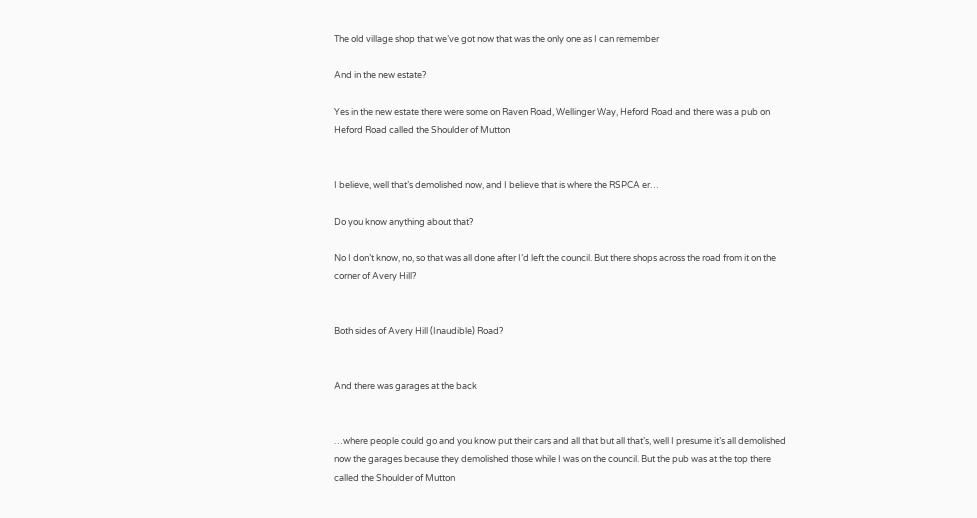The old village shop that we’ve got now that was the only one as I can remember

And in the new estate?

Yes in the new estate there were some on Raven Road, Wellinger Way, Heford Road and there was a pub on Heford Road called the Shoulder of Mutton


I believe, well that’s demolished now, and I believe that is where the RSPCA er…

Do you know anything about that?

No I don’t know, no, so that was all done after I’d left the council. But there shops across the road from it on the corner of Avery Hill?


Both sides of Avery Hill (Inaudible) Road?


And there was garages at the back


…where people could go and you know put their cars and all that but all that’s, well I presume it’s all demolished now the garages because they demolished those while I was on the council. But the pub was at the top there called the Shoulder of Mutton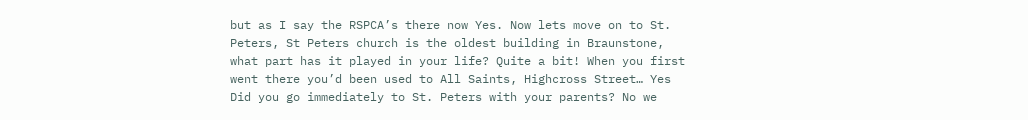but as I say the RSPCA’s there now Yes. Now lets move on to St. Peters, St Peters church is the oldest building in Braunstone, what part has it played in your life? Quite a bit! When you first went there you’d been used to All Saints, Highcross Street… Yes Did you go immediately to St. Peters with your parents? No we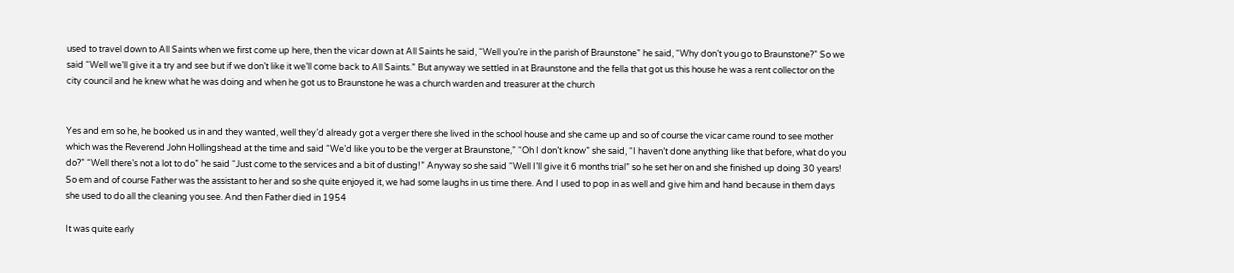used to travel down to All Saints when we first come up here, then the vicar down at All Saints he said, “Well you’re in the parish of Braunstone” he said, “Why don’t you go to Braunstone?” So we said “Well we’ll give it a try and see but if we don’t like it we’ll come back to All Saints.” But anyway we settled in at Braunstone and the fella that got us this house he was a rent collector on the city council and he knew what he was doing and when he got us to Braunstone he was a church warden and treasurer at the church


Yes and em so he, he booked us in and they wanted, well they’d already got a verger there she lived in the school house and she came up and so of course the vicar came round to see mother which was the Reverend John Hollingshead at the time and said “We’d like you to be the verger at Braunstone,” “Oh I don’t know” she said, “I haven’t done anything like that before, what do you do?” “Well there’s not a lot to do” he said “Just come to the services and a bit of dusting!” Anyway so she said “Well I’ll give it 6 months trial” so he set her on and she finished up doing 30 years! So em and of course Father was the assistant to her and so she quite enjoyed it, we had some laughs in us time there. And I used to pop in as well and give him and hand because in them days she used to do all the cleaning you see. And then Father died in 1954

It was quite early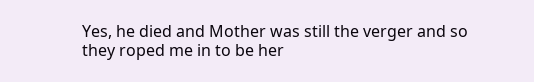Yes, he died and Mother was still the verger and so they roped me in to be her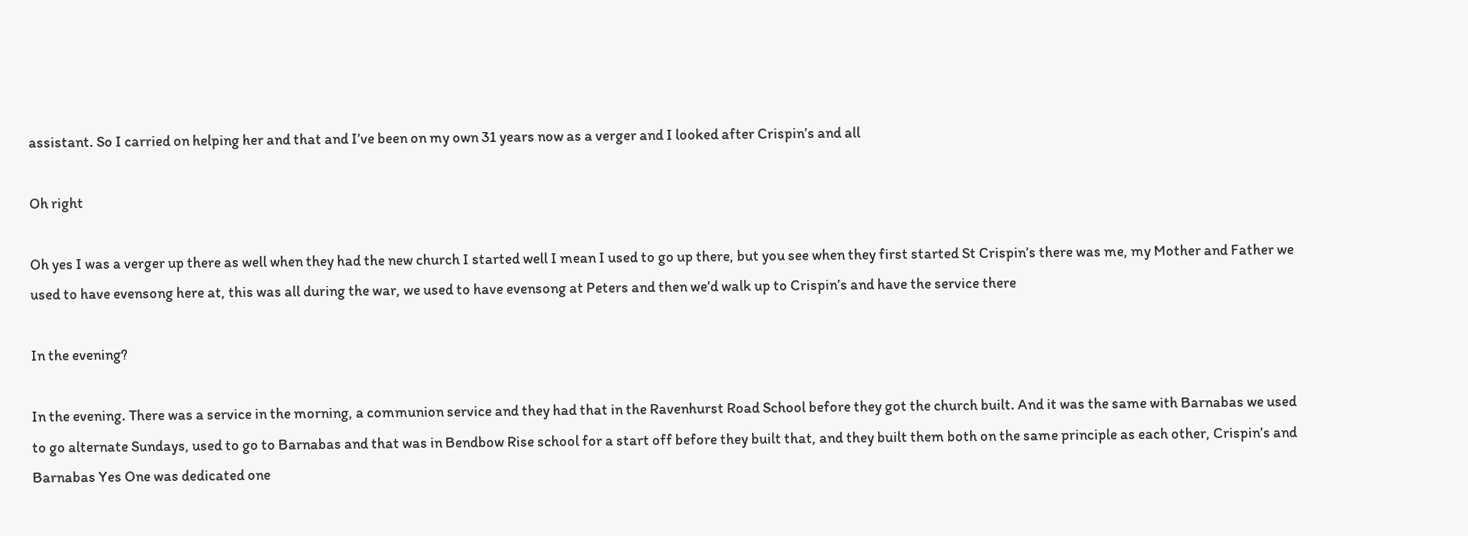assistant. So I carried on helping her and that and I’ve been on my own 31 years now as a verger and I looked after Crispin’s and all

Oh right

Oh yes I was a verger up there as well when they had the new church I started well I mean I used to go up there, but you see when they first started St Crispin’s there was me, my Mother and Father we used to have evensong here at, this was all during the war, we used to have evensong at Peters and then we’d walk up to Crispin’s and have the service there

In the evening?

In the evening. There was a service in the morning, a communion service and they had that in the Ravenhurst Road School before they got the church built. And it was the same with Barnabas we used to go alternate Sundays, used to go to Barnabas and that was in Bendbow Rise school for a start off before they built that, and they built them both on the same principle as each other, Crispin’s and Barnabas Yes One was dedicated one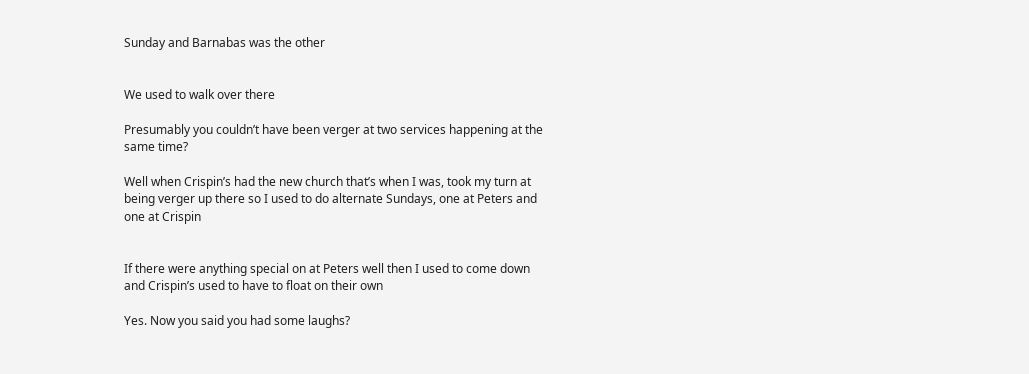Sunday and Barnabas was the other


We used to walk over there

Presumably you couldn’t have been verger at two services happening at the same time?

Well when Crispin’s had the new church that’s when I was, took my turn at being verger up there so I used to do alternate Sundays, one at Peters and one at Crispin


If there were anything special on at Peters well then I used to come down and Crispin’s used to have to float on their own

Yes. Now you said you had some laughs?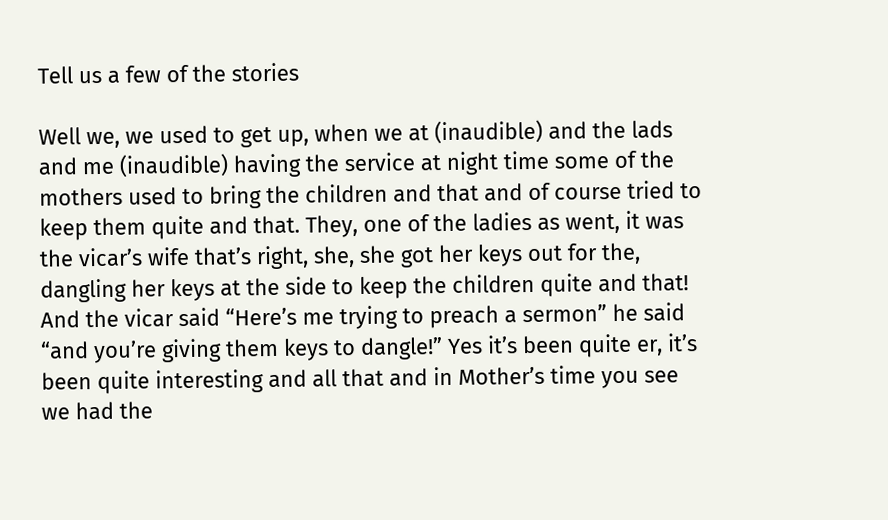Tell us a few of the stories

Well we, we used to get up, when we at (inaudible) and the lads and me (inaudible) having the service at night time some of the mothers used to bring the children and that and of course tried to keep them quite and that. They, one of the ladies as went, it was the vicar’s wife that’s right, she, she got her keys out for the, dangling her keys at the side to keep the children quite and that! And the vicar said “Here’s me trying to preach a sermon” he said “and you’re giving them keys to dangle!” Yes it’s been quite er, it’s been quite interesting and all that and in Mother’s time you see we had the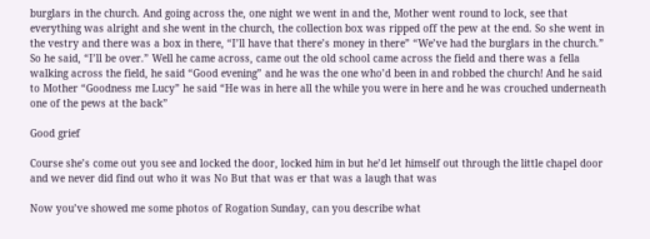burglars in the church. And going across the, one night we went in and the, Mother went round to lock, see that everything was alright and she went in the church, the collection box was ripped off the pew at the end. So she went in the vestry and there was a box in there, “I’ll have that there’s money in there” “We’ve had the burglars in the church.” So he said, “I’ll be over.” Well he came across, came out the old school came across the field and there was a fella walking across the field, he said “Good evening” and he was the one who’d been in and robbed the church! And he said to Mother “Goodness me Lucy” he said “He was in here all the while you were in here and he was crouched underneath one of the pews at the back”

Good grief

Course she’s come out you see and locked the door, locked him in but he’d let himself out through the little chapel door and we never did find out who it was No But that was er that was a laugh that was

Now you’ve showed me some photos of Rogation Sunday, can you describe what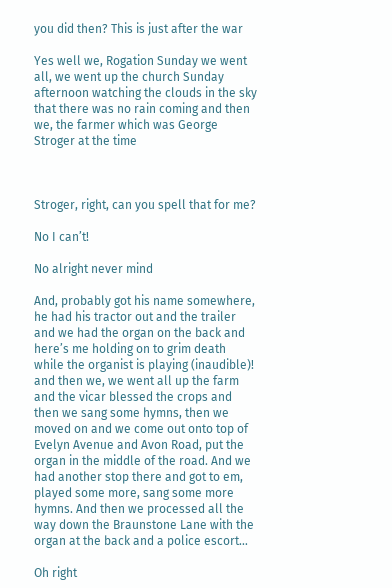you did then? This is just after the war

Yes well we, Rogation Sunday we went all, we went up the church Sunday afternoon watching the clouds in the sky that there was no rain coming and then we, the farmer which was George Stroger at the time



Stroger, right, can you spell that for me?

No I can’t!

No alright never mind

And, probably got his name somewhere, he had his tractor out and the trailer and we had the organ on the back and here’s me holding on to grim death while the organist is playing (inaudible)! and then we, we went all up the farm and the vicar blessed the crops and then we sang some hymns, then we moved on and we come out onto top of Evelyn Avenue and Avon Road, put the organ in the middle of the road. And we had another stop there and got to em, played some more, sang some more hymns. And then we processed all the way down the Braunstone Lane with the organ at the back and a police escort…

Oh right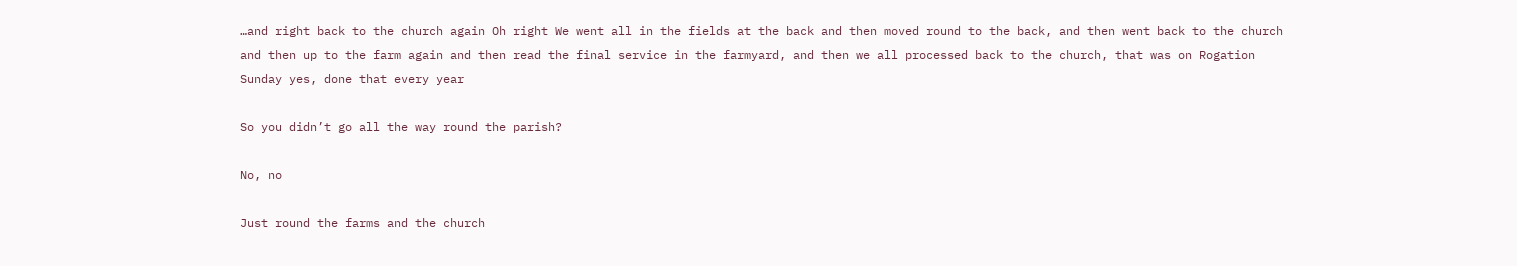…and right back to the church again Oh right We went all in the fields at the back and then moved round to the back, and then went back to the church and then up to the farm again and then read the final service in the farmyard, and then we all processed back to the church, that was on Rogation Sunday yes, done that every year

So you didn’t go all the way round the parish?

No, no

Just round the farms and the church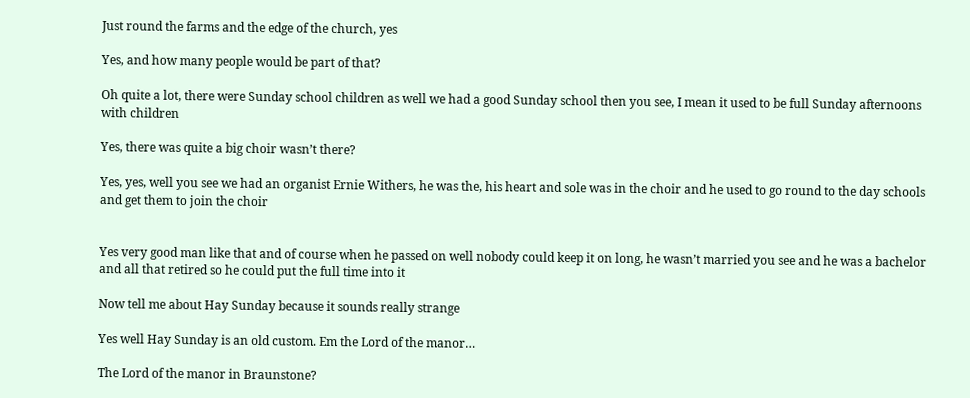Just round the farms and the edge of the church, yes

Yes, and how many people would be part of that?

Oh quite a lot, there were Sunday school children as well we had a good Sunday school then you see, I mean it used to be full Sunday afternoons with children

Yes, there was quite a big choir wasn’t there?

Yes, yes, well you see we had an organist Ernie Withers, he was the, his heart and sole was in the choir and he used to go round to the day schools and get them to join the choir


Yes very good man like that and of course when he passed on well nobody could keep it on long, he wasn’t married you see and he was a bachelor and all that retired so he could put the full time into it

Now tell me about Hay Sunday because it sounds really strange

Yes well Hay Sunday is an old custom. Em the Lord of the manor…

The Lord of the manor in Braunstone?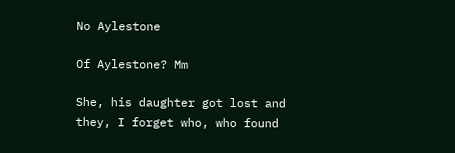No Aylestone

Of Aylestone? Mm

She, his daughter got lost and they, I forget who, who found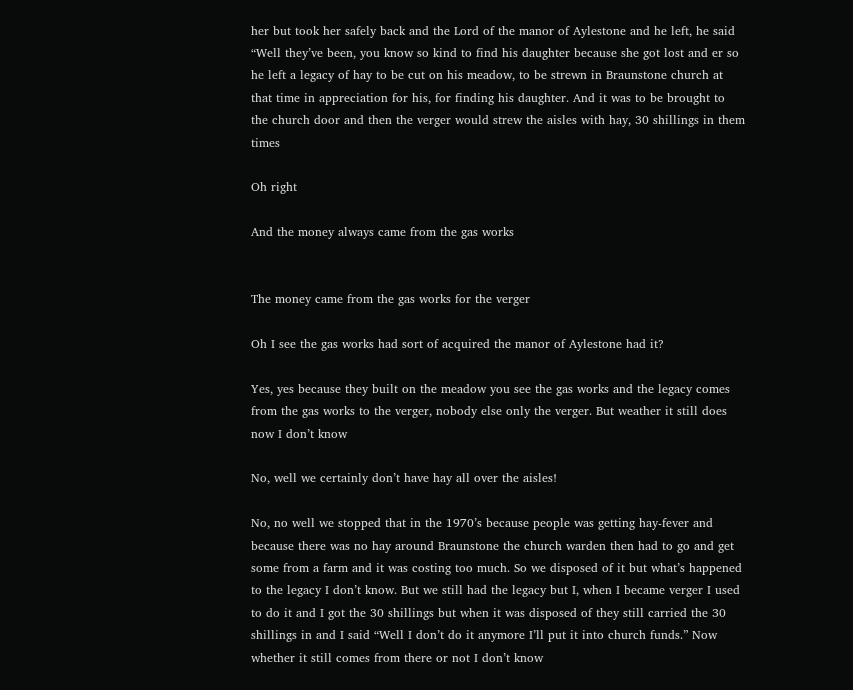her but took her safely back and the Lord of the manor of Aylestone and he left, he said “Well they’ve been, you know so kind to find his daughter because she got lost and er so he left a legacy of hay to be cut on his meadow, to be strewn in Braunstone church at that time in appreciation for his, for finding his daughter. And it was to be brought to the church door and then the verger would strew the aisles with hay, 30 shillings in them times

Oh right

And the money always came from the gas works


The money came from the gas works for the verger

Oh I see the gas works had sort of acquired the manor of Aylestone had it?

Yes, yes because they built on the meadow you see the gas works and the legacy comes from the gas works to the verger, nobody else only the verger. But weather it still does now I don’t know

No, well we certainly don’t have hay all over the aisles!

No, no well we stopped that in the 1970’s because people was getting hay-fever and because there was no hay around Braunstone the church warden then had to go and get some from a farm and it was costing too much. So we disposed of it but what’s happened to the legacy I don’t know. But we still had the legacy but I, when I became verger I used to do it and I got the 30 shillings but when it was disposed of they still carried the 30 shillings in and I said “Well I don’t do it anymore I’ll put it into church funds.” Now whether it still comes from there or not I don’t know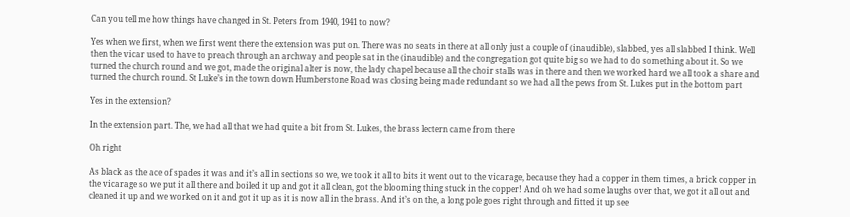Can you tell me how things have changed in St. Peters from 1940, 1941 to now?

Yes when we first, when we first went there the extension was put on. There was no seats in there at all only just a couple of (inaudible), slabbed, yes all slabbed I think. Well then the vicar used to have to preach through an archway and people sat in the (inaudible) and the congregation got quite big so we had to do something about it. So we turned the church round and we got, made the original alter is now, the lady chapel because all the choir stalls was in there and then we worked hard we all took a share and turned the church round. St Luke’s in the town down Humberstone Road was closing being made redundant so we had all the pews from St. Lukes put in the bottom part

Yes in the extension?

In the extension part. The, we had all that we had quite a bit from St. Lukes, the brass lectern came from there

Oh right

As black as the ace of spades it was and it’s all in sections so we, we took it all to bits it went out to the vicarage, because they had a copper in them times, a brick copper in the vicarage so we put it all there and boiled it up and got it all clean, got the blooming thing stuck in the copper! And oh we had some laughs over that, we got it all out and cleaned it up and we worked on it and got it up as it is now all in the brass. And it’s on the, a long pole goes right through and fitted it up see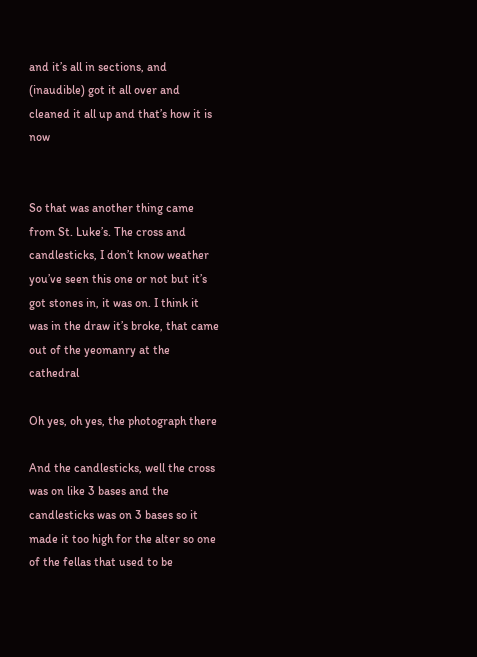and it’s all in sections, and (inaudible) got it all over and cleaned it all up and that’s how it is now


So that was another thing came from St. Luke’s. The cross and candlesticks, I don’t know weather you’ve seen this one or not but it’s got stones in, it was on. I think it was in the draw it’s broke, that came out of the yeomanry at the cathedral

Oh yes, oh yes, the photograph there

And the candlesticks, well the cross was on like 3 bases and the candlesticks was on 3 bases so it made it too high for the alter so one of the fellas that used to be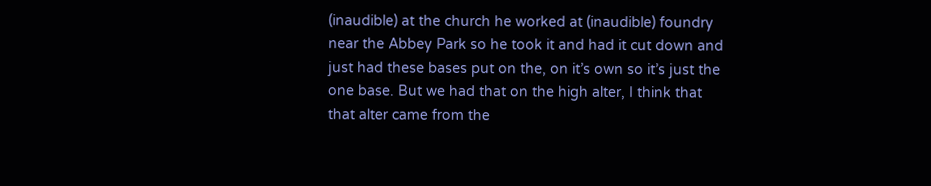(inaudible) at the church he worked at (inaudible) foundry near the Abbey Park so he took it and had it cut down and just had these bases put on the, on it’s own so it’s just the one base. But we had that on the high alter, I think that that alter came from the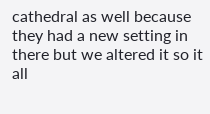cathedral as well because they had a new setting in there but we altered it so it all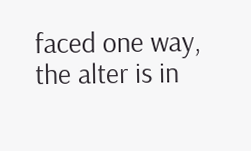faced one way, the alter is in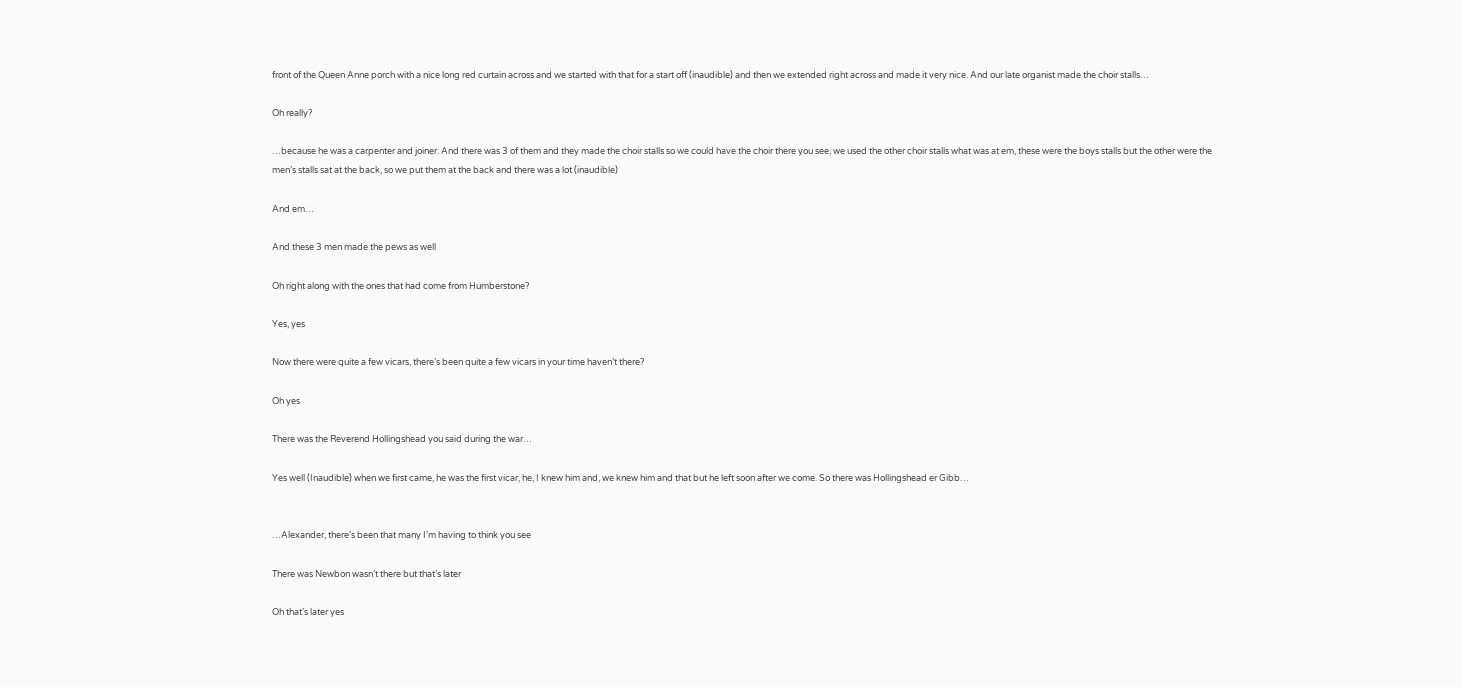front of the Queen Anne porch with a nice long red curtain across and we started with that for a start off (inaudible) and then we extended right across and made it very nice. And our late organist made the choir stalls…

Oh really?

…because he was a carpenter and joiner. And there was 3 of them and they made the choir stalls so we could have the choir there you see, we used the other choir stalls what was at em, these were the boys stalls but the other were the men’s stalls sat at the back, so we put them at the back and there was a lot (inaudible)

And em…

And these 3 men made the pews as well

Oh right along with the ones that had come from Humberstone?

Yes, yes

Now there were quite a few vicars, there’s been quite a few vicars in your time haven’t there?

Oh yes

There was the Reverend Hollingshead you said during the war…

Yes well (Inaudible) when we first came, he was the first vicar, he, I knew him and, we knew him and that but he left soon after we come. So there was Hollingshead er Gibb…


…Alexander, there’s been that many I’m having to think you see

There was Newbon wasn’t there but that’s later

Oh that’s later yes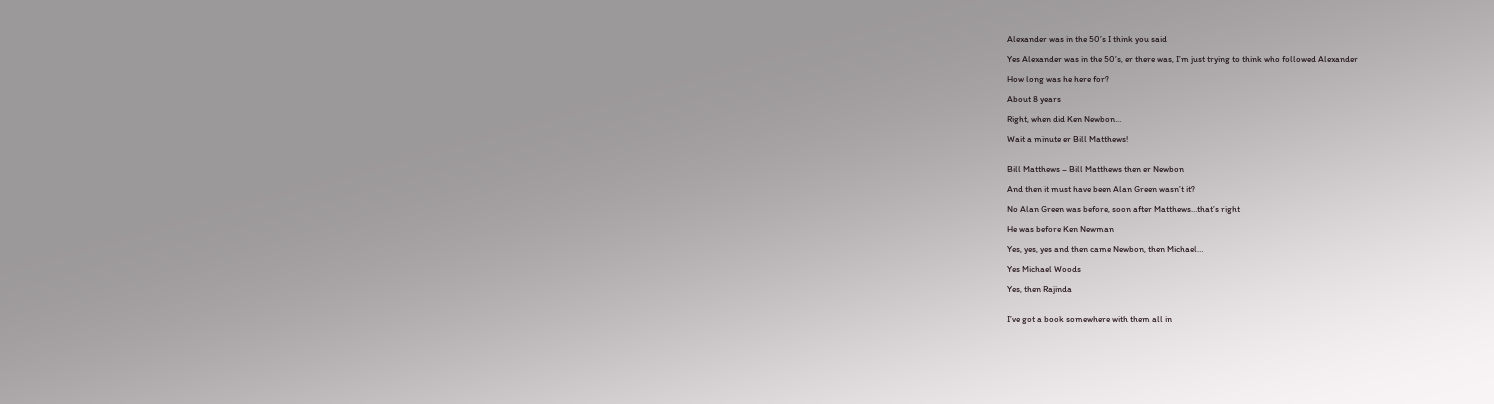Alexander was in the 50’s I think you said

Yes Alexander was in the 50’s, er there was, I’m just trying to think who followed Alexander

How long was he here for?

About 8 years

Right, when did Ken Newbon…

Wait a minute er Bill Matthews!


Bill Matthews – Bill Matthews then er Newbon

And then it must have been Alan Green wasn’t it?

No Alan Green was before, soon after Matthews…that’s right

He was before Ken Newman

Yes, yes, yes and then came Newbon, then Michael…

Yes Michael Woods

Yes, then Rajinda


I’ve got a book somewhere with them all in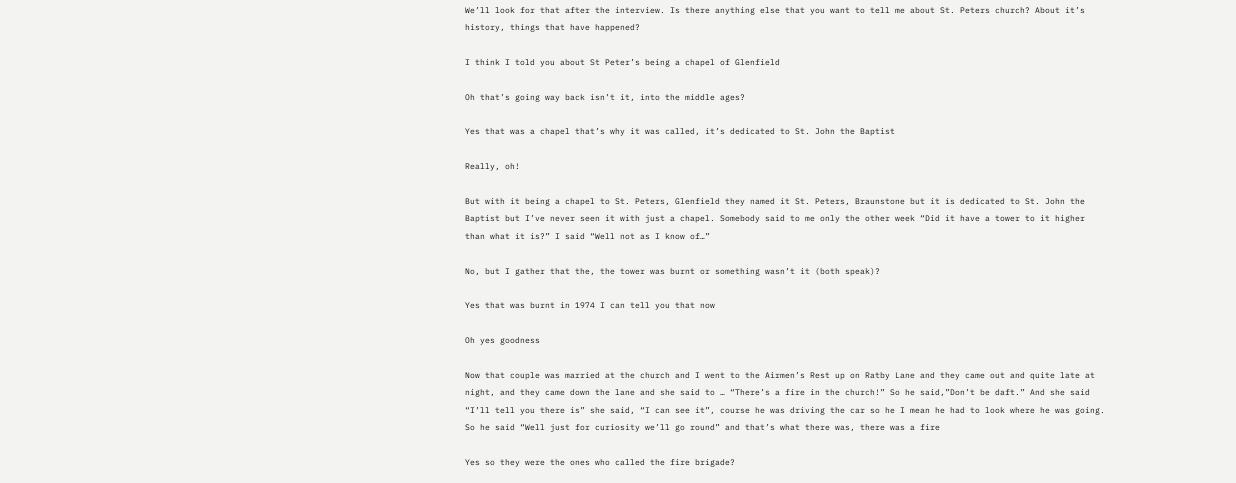We’ll look for that after the interview. Is there anything else that you want to tell me about St. Peters church? About it’s history, things that have happened?

I think I told you about St Peter’s being a chapel of Glenfield

Oh that’s going way back isn’t it, into the middle ages?

Yes that was a chapel that’s why it was called, it’s dedicated to St. John the Baptist

Really, oh!

But with it being a chapel to St. Peters, Glenfield they named it St. Peters, Braunstone but it is dedicated to St. John the Baptist but I’ve never seen it with just a chapel. Somebody said to me only the other week “Did it have a tower to it higher than what it is?” I said “Well not as I know of…”

No, but I gather that the, the tower was burnt or something wasn’t it (both speak)?

Yes that was burnt in 1974 I can tell you that now

Oh yes goodness

Now that couple was married at the church and I went to the Airmen’s Rest up on Ratby Lane and they came out and quite late at night, and they came down the lane and she said to … “There’s a fire in the church!” So he said,”Don’t be daft.” And she said “I’ll tell you there is” she said, “I can see it”, course he was driving the car so he I mean he had to look where he was going. So he said “Well just for curiosity we’ll go round” and that’s what there was, there was a fire

Yes so they were the ones who called the fire brigade?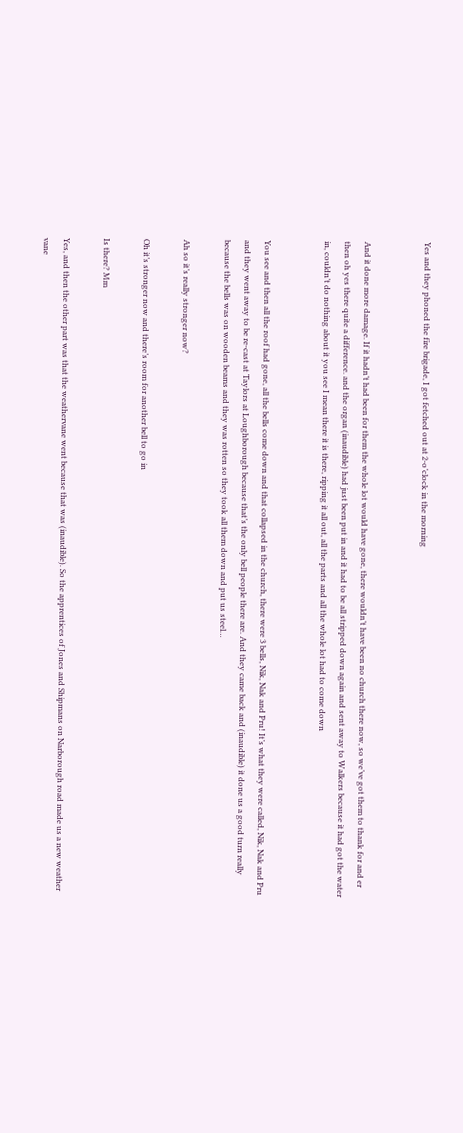Yes and they phoned the fire brigade, I got fetched out at 2-o’clock in the morning


And it done more damage. If it hadn’t had been for them the whole lot would have gone, there wouldn’t have been no church there now, so we’ve got them to thank for and er then oh yes there quite a difference. and the organ (inaudible) had just been put in and it had to be all stripped down again and sent away to Walkers because it had got the water in, couldn’t do nothing about it you see I mean there it is there, ripping it all out, all the parts and all the whole lot had to come down


You see and then all the roof had gone, all the bells come down and that collapsed in the church, there were 3 bells, Nik, Nak and Pru! It’s what they were called, Nik, Nak and Pru and they went away to be re-cast at Taylors at Loughborough because that’s the only bell people there are. And they came back and (inaudible) it done us a good turn really because the bells was on wooden beams and they was rotten so they took all them down and put us steel…

Ah so it’s really stronger now?

Oh it’s stronger now and there’s room for another bell to go in

Is there? Mm

Yes, and then the other part was that the weathervane went because that was (inaudible). So the apprentices of Jones and Shipmans on Narborough road made us a new weather vane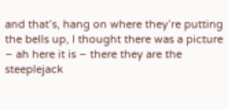and that’s, hang on where they’re putting the bells up, I thought there was a picture – ah here it is – there they are the steeplejack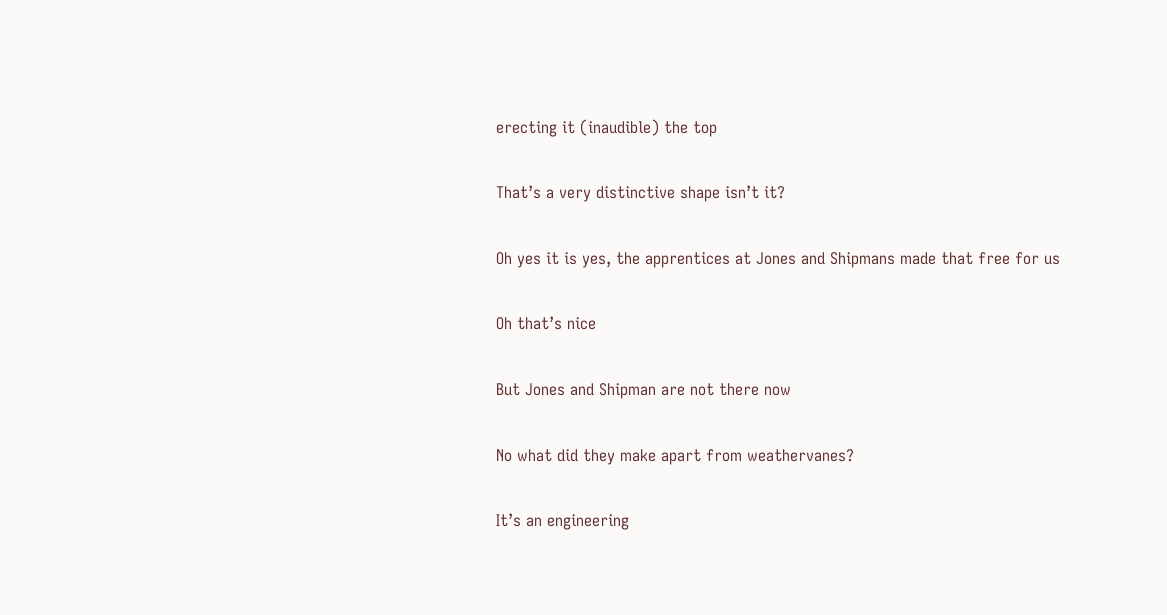erecting it (inaudible) the top

That’s a very distinctive shape isn’t it?

Oh yes it is yes, the apprentices at Jones and Shipmans made that free for us

Oh that’s nice

But Jones and Shipman are not there now

No what did they make apart from weathervanes?

It’s an engineering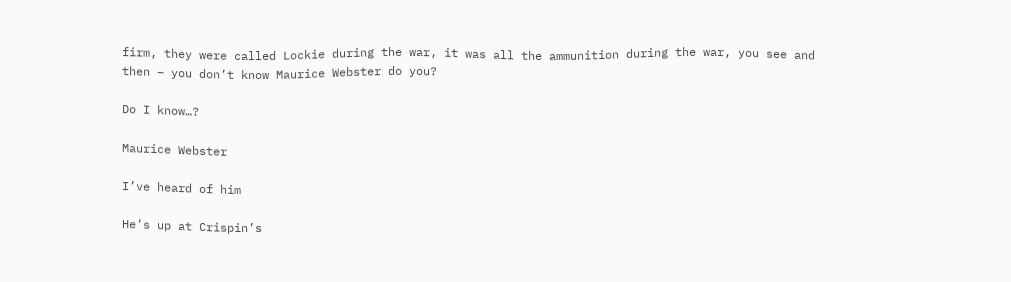firm, they were called Lockie during the war, it was all the ammunition during the war, you see and then – you don’t know Maurice Webster do you?

Do I know…?

Maurice Webster

I’ve heard of him

He’s up at Crispin’s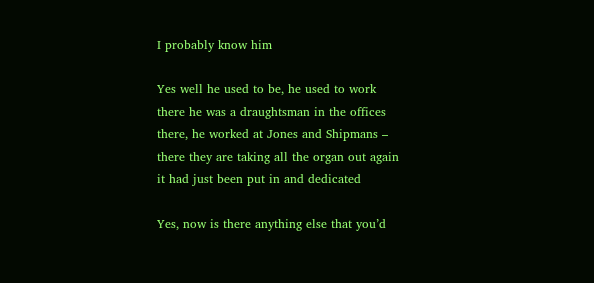I probably know him

Yes well he used to be, he used to work there he was a draughtsman in the offices there, he worked at Jones and Shipmans – there they are taking all the organ out again it had just been put in and dedicated

Yes, now is there anything else that you’d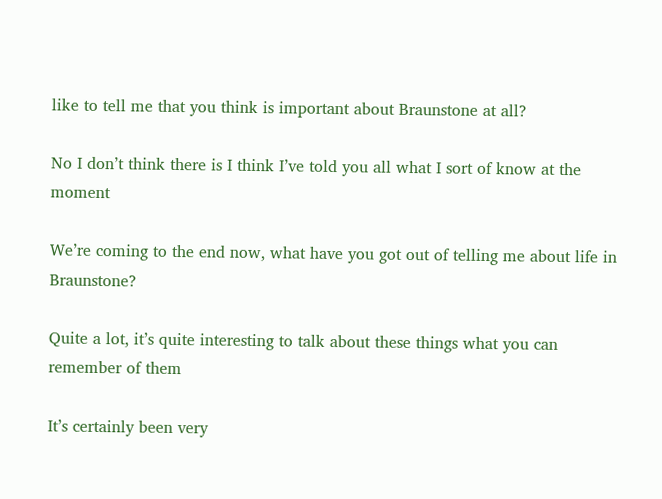like to tell me that you think is important about Braunstone at all?

No I don’t think there is I think I’ve told you all what I sort of know at the moment

We’re coming to the end now, what have you got out of telling me about life in Braunstone?

Quite a lot, it’s quite interesting to talk about these things what you can remember of them

It’s certainly been very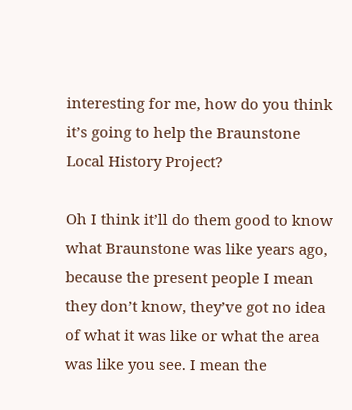interesting for me, how do you think it’s going to help the Braunstone Local History Project?

Oh I think it’ll do them good to know what Braunstone was like years ago, because the present people I mean they don’t know, they’ve got no idea of what it was like or what the area was like you see. I mean the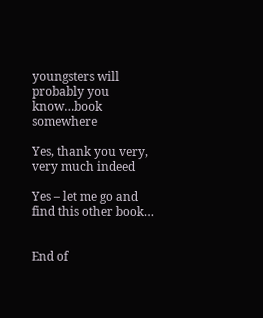youngsters will probably you know…book somewhere

Yes, thank you very, very much indeed

Yes – let me go and find this other book…


End of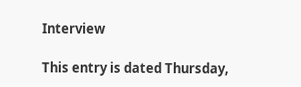Interview

This entry is dated Thursday,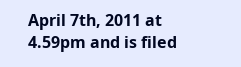April 7th, 2011 at 4.59pm and is filed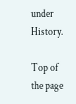under History.

Top of the page